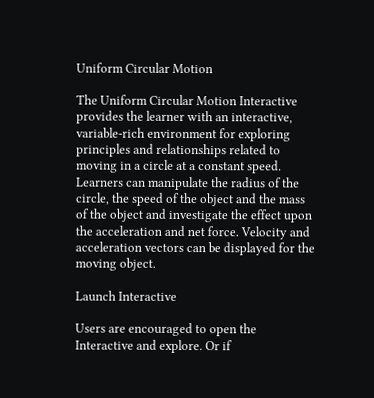Uniform Circular Motion

The Uniform Circular Motion Interactive provides the learner with an interactive, variable-rich environment for exploring principles and relationships related to moving in a circle at a constant speed. Learners can manipulate the radius of the circle, the speed of the object and the mass of the object and investigate the effect upon the acceleration and net force. Velocity and acceleration vectors can be displayed for the moving object.

Launch Interactive

Users are encouraged to open the Interactive and explore. Or if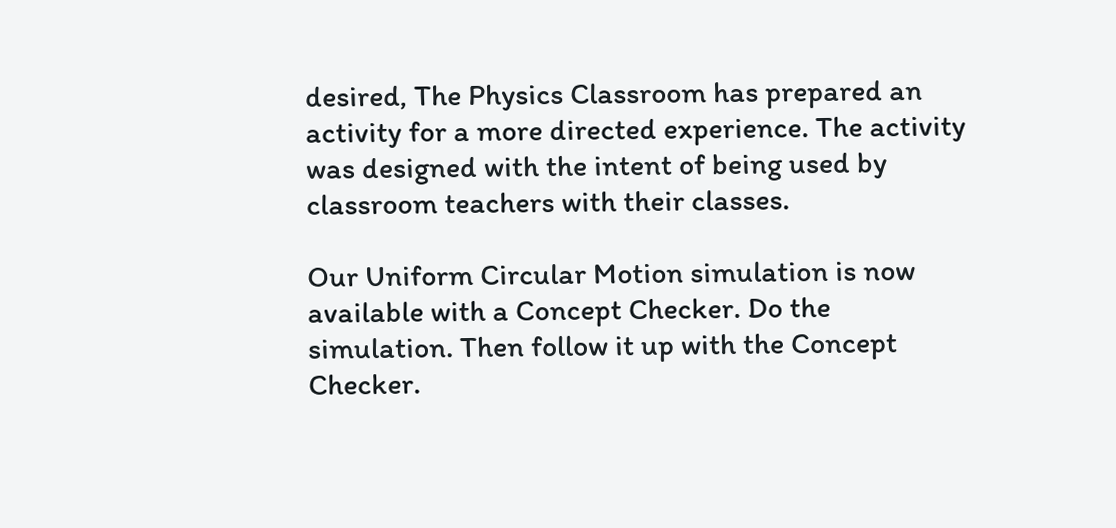desired, The Physics Classroom has prepared an activity for a more directed experience. The activity was designed with the intent of being used by classroom teachers with their classes.

Our Uniform Circular Motion simulation is now available with a Concept Checker. Do the simulation. Then follow it up with the Concept Checker.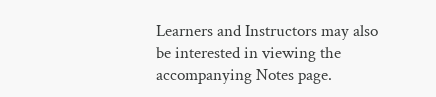Learners and Instructors may also be interested in viewing the accompanying Notes page.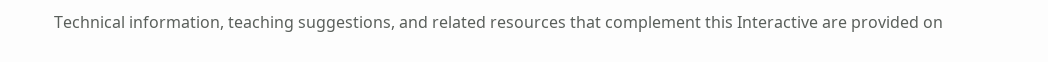Technical information, teaching suggestions, and related resources that complement this Interactive are provided on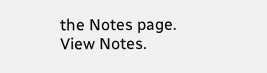the Notes page. View Notes.